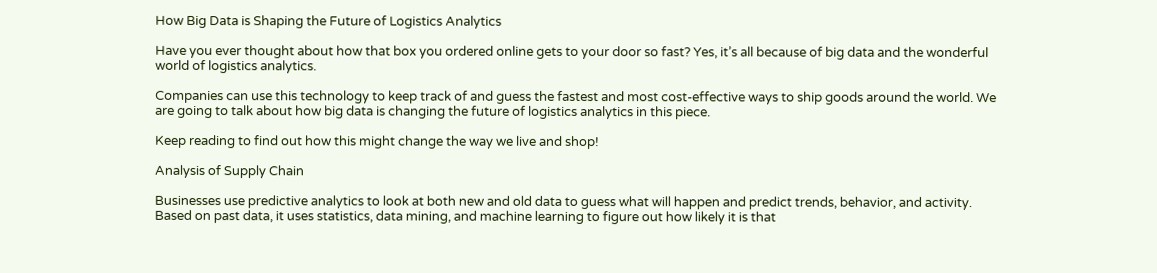How Big Data is Shaping the Future of Logistics Analytics

Have you ever thought about how that box you ordered online gets to your door so fast? Yes, it’s all because of big data and the wonderful world of logistics analytics.

Companies can use this technology to keep track of and guess the fastest and most cost-effective ways to ship goods around the world. We are going to talk about how big data is changing the future of logistics analytics in this piece.

Keep reading to find out how this might change the way we live and shop!

Analysis of Supply Chain

Businesses use predictive analytics to look at both new and old data to guess what will happen and predict trends, behavior, and activity. Based on past data, it uses statistics, data mining, and machine learning to figure out how likely it is that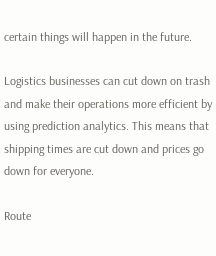certain things will happen in the future.

Logistics businesses can cut down on trash and make their operations more efficient by using prediction analytics. This means that shipping times are cut down and prices go down for everyone.

Route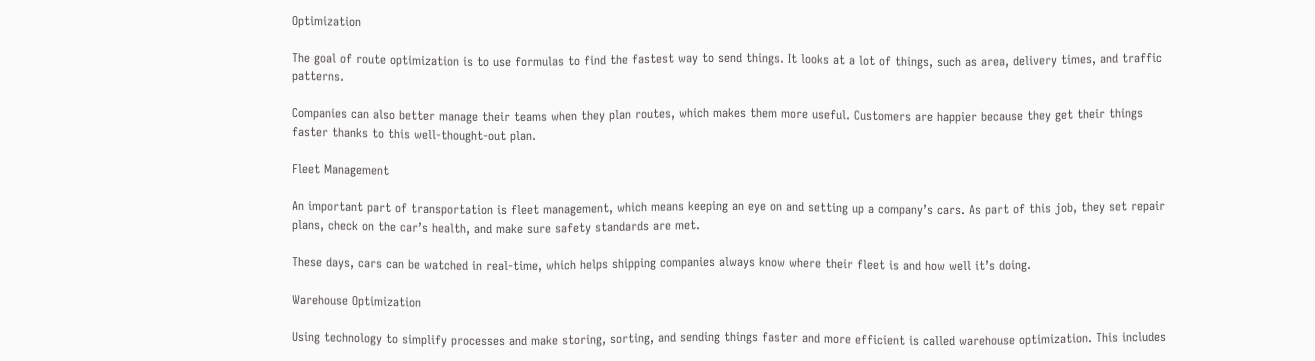Optimization

The goal of route optimization is to use formulas to find the fastest way to send things. It looks at a lot of things, such as area, delivery times, and traffic patterns.

Companies can also better manage their teams when they plan routes, which makes them more useful. Customers are happier because they get their things faster thanks to this well-thought-out plan.

Fleet Management

An important part of transportation is fleet management, which means keeping an eye on and setting up a company’s cars. As part of this job, they set repair plans, check on the car’s health, and make sure safety standards are met.

These days, cars can be watched in real-time, which helps shipping companies always know where their fleet is and how well it’s doing.

Warehouse Optimization

Using technology to simplify processes and make storing, sorting, and sending things faster and more efficient is called warehouse optimization. This includes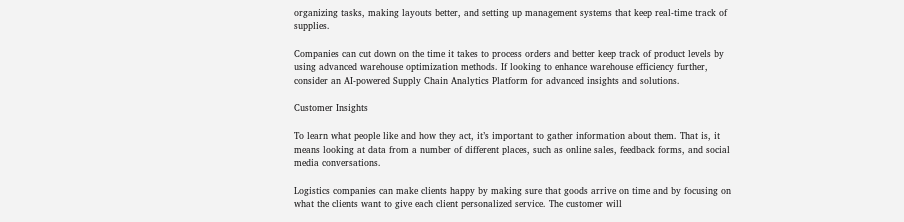organizing tasks, making layouts better, and setting up management systems that keep real-time track of supplies.

Companies can cut down on the time it takes to process orders and better keep track of product levels by using advanced warehouse optimization methods. If looking to enhance warehouse efficiency further, consider an AI-powered Supply Chain Analytics Platform for advanced insights and solutions.

Customer Insights

To learn what people like and how they act, it’s important to gather information about them. That is, it means looking at data from a number of different places, such as online sales, feedback forms, and social media conversations.

Logistics companies can make clients happy by making sure that goods arrive on time and by focusing on what the clients want to give each client personalized service. The customer will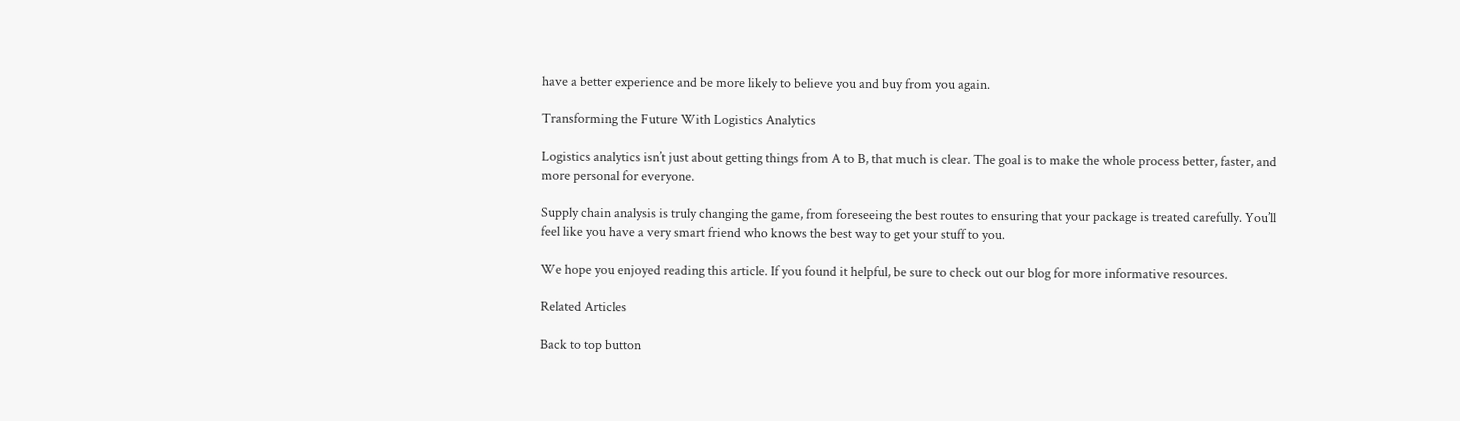have a better experience and be more likely to believe you and buy from you again.

Transforming the Future With Logistics Analytics

Logistics analytics isn’t just about getting things from A to B, that much is clear. The goal is to make the whole process better, faster, and more personal for everyone.

Supply chain analysis is truly changing the game, from foreseeing the best routes to ensuring that your package is treated carefully. You’ll feel like you have a very smart friend who knows the best way to get your stuff to you.

We hope you enjoyed reading this article. If you found it helpful, be sure to check out our blog for more informative resources.

Related Articles

Back to top button